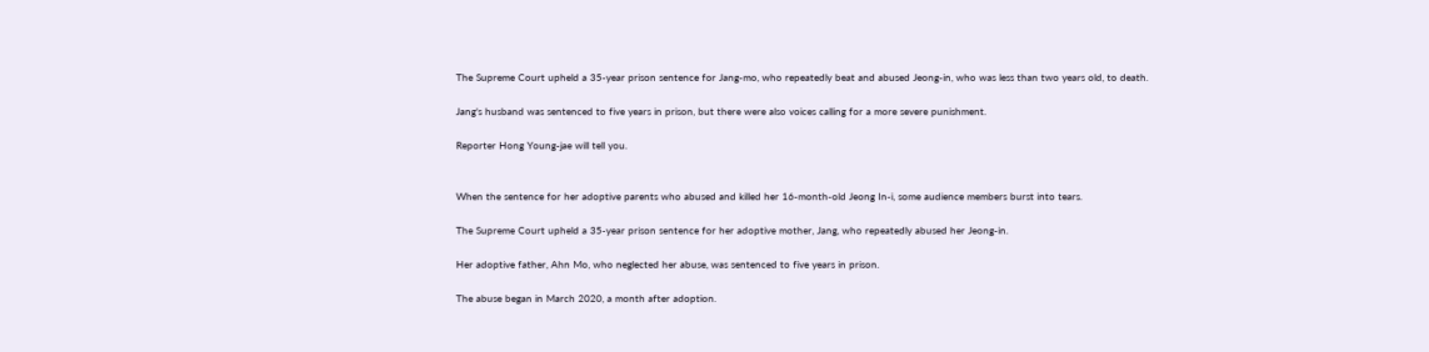The Supreme Court upheld a 35-year prison sentence for Jang-mo, who repeatedly beat and abused Jeong-in, who was less than two years old, to death.

Jang's husband was sentenced to five years in prison, but there were also voices calling for a more severe punishment.

Reporter Hong Young-jae will tell you.


When the sentence for her adoptive parents who abused and killed her 16-month-old Jeong In-i, some audience members burst into tears.

The Supreme Court upheld a 35-year prison sentence for her adoptive mother, Jang, who repeatedly abused her Jeong-in.

Her adoptive father, Ahn Mo, who neglected her abuse, was sentenced to five years in prison.

The abuse began in March 2020, a month after adoption.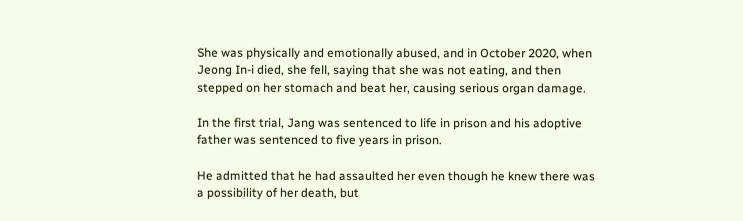She was physically and emotionally abused, and in October 2020, when Jeong In-i died, she fell, saying that she was not eating, and then stepped on her stomach and beat her, causing serious organ damage.

In the first trial, Jang was sentenced to life in prison and his adoptive father was sentenced to five years in prison.

He admitted that he had assaulted her even though he knew there was a possibility of her death, but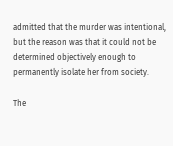admitted that the murder was intentional, but the reason was that it could not be determined objectively enough to permanently isolate her from society.

The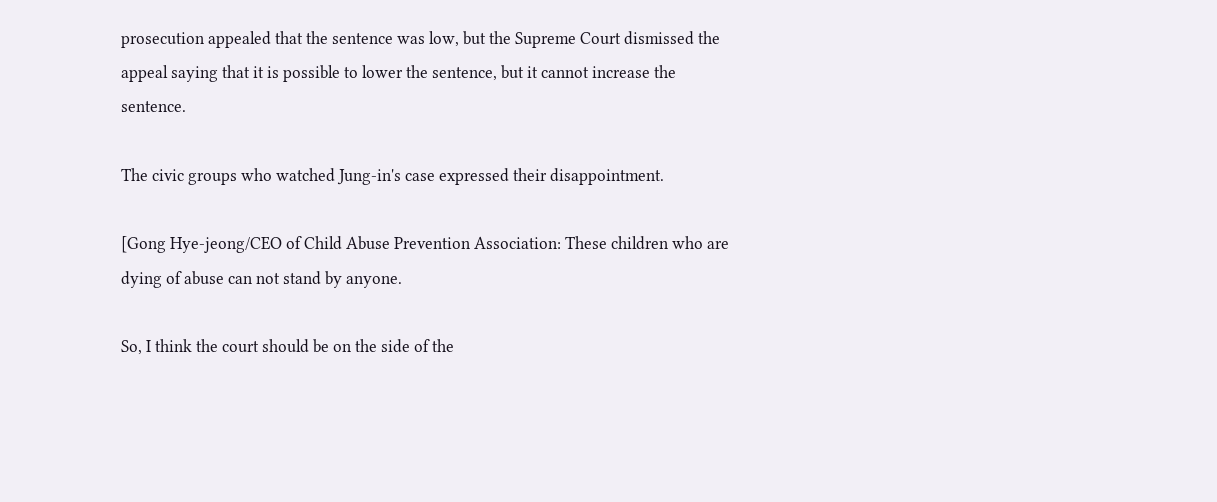prosecution appealed that the sentence was low, but the Supreme Court dismissed the appeal saying that it is possible to lower the sentence, but it cannot increase the sentence.

The civic groups who watched Jung-in's case expressed their disappointment.

[Gong Hye-jeong/CEO of Child Abuse Prevention Association: These children who are dying of abuse can not stand by anyone.

So, I think the court should be on the side of the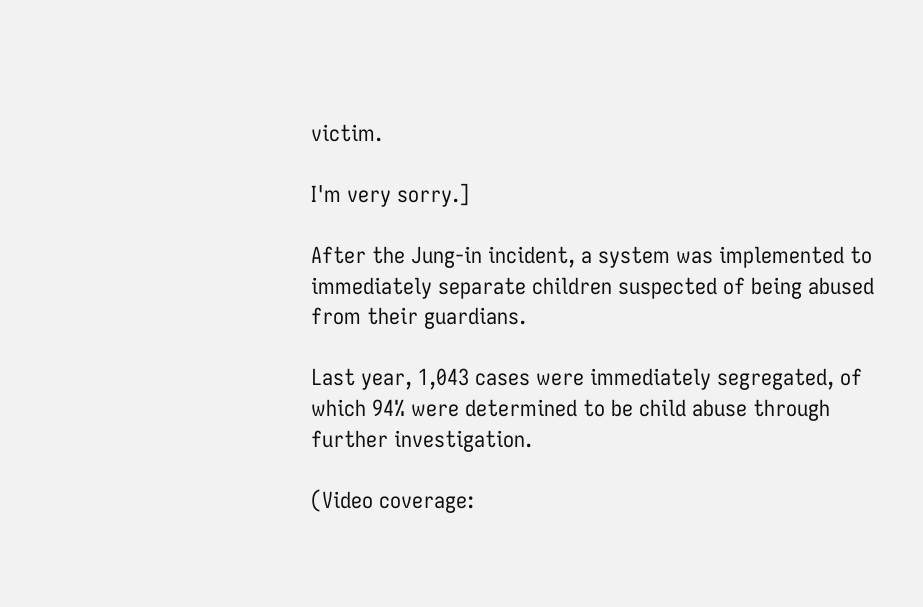victim.

I'm very sorry.]

After the Jung-in incident, a system was implemented to immediately separate children suspected of being abused from their guardians.

Last year, 1,043 cases were immediately segregated, of which 94% were determined to be child abuse through further investigation.

(Video coverage: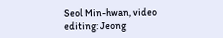Seol Min-hwan, video editing: Jeong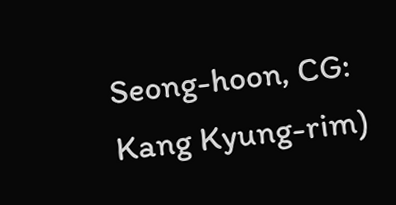Seong-hoon, CG: Kang Kyung-rim)